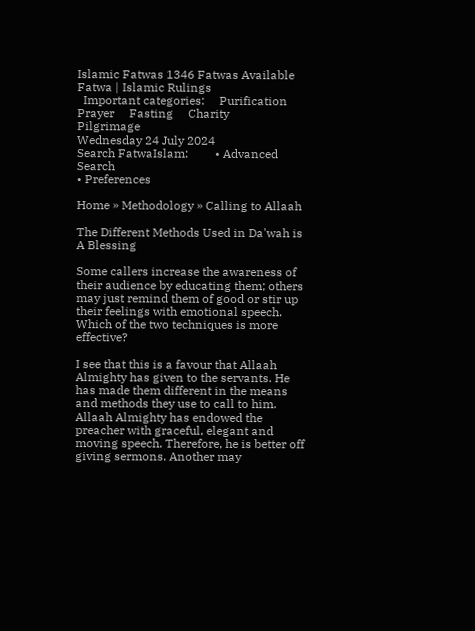Islamic Fatwas 1346 Fatwas Available
Fatwa | Islamic Rulings
  Important categories:     Purification     Prayer     Fasting     Charity     Pilgrimage
Wednesday 24 July 2024
Search FatwaIslam:         • Advanced Search
• Preferences

Home » Methodology » Calling to Allaah

The Different Methods Used in Da'wah is A Blessing

Some callers increase the awareness of their audience by educating them; others may just remind them of good or stir up their feelings with emotional speech. Which of the two techniques is more effective?

I see that this is a favour that Allaah Almighty has given to the servants. He has made them different in the means and methods they use to call to him. Allaah Almighty has endowed the preacher with graceful, elegant and moving speech. Therefore, he is better off giving sermons. Another may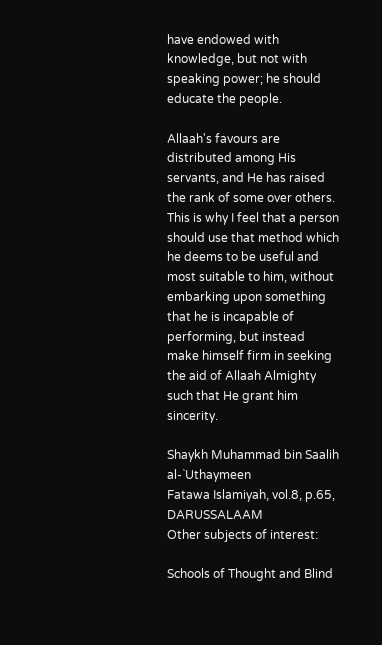have endowed with knowledge, but not with speaking power; he should educate the people.

Allaah's favours are distributed among His servants, and He has raised the rank of some over others. This is why I feel that a person should use that method which he deems to be useful and most suitable to him, without embarking upon something that he is incapable of performing, but instead make himself firm in seeking the aid of Allaah Almighty such that He grant him sincerity.

Shaykh Muhammad bin Saalih al-`Uthaymeen
Fatawa Islamiyah, vol.8, p.65, DARUSSALAAM
Other subjects of interest:

Schools of Thought and Blind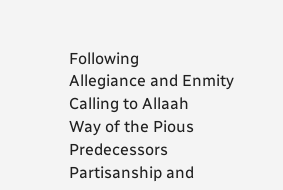Following
Allegiance and Enmity
Calling to Allaah
Way of the Pious Predecessors
Partisanship and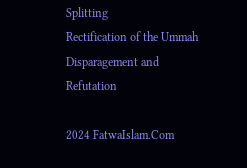Splitting
Rectification of the Ummah
Disparagement and Refutation

2024 FatwaIslam.Com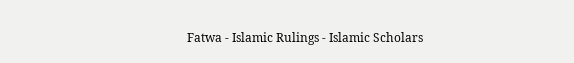Fatwa - Islamic Rulings - Islamic Scholars